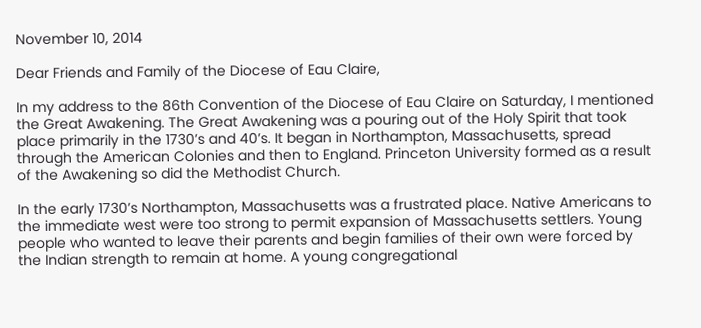November 10, 2014

Dear Friends and Family of the Diocese of Eau Claire,

In my address to the 86th Convention of the Diocese of Eau Claire on Saturday, I mentioned the Great Awakening. The Great Awakening was a pouring out of the Holy Spirit that took place primarily in the 1730’s and 40’s. It began in Northampton, Massachusetts, spread through the American Colonies and then to England. Princeton University formed as a result of the Awakening so did the Methodist Church.

In the early 1730’s Northampton, Massachusetts was a frustrated place. Native Americans to the immediate west were too strong to permit expansion of Massachusetts settlers. Young people who wanted to leave their parents and begin families of their own were forced by the Indian strength to remain at home. A young congregational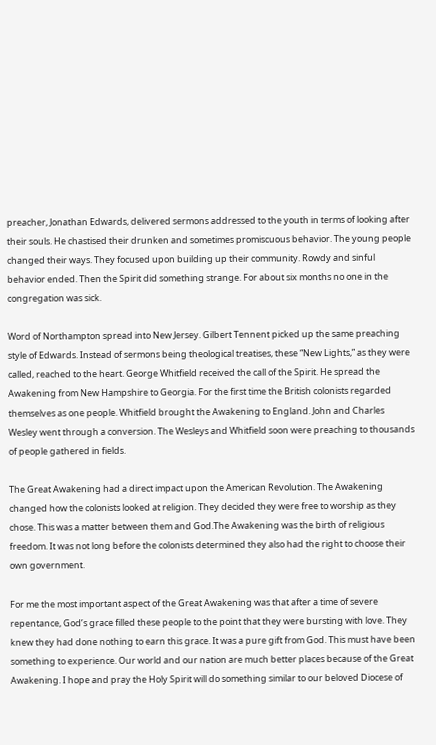preacher, Jonathan Edwards, delivered sermons addressed to the youth in terms of looking after their souls. He chastised their drunken and sometimes promiscuous behavior. The young people changed their ways. They focused upon building up their community. Rowdy and sinful behavior ended. Then the Spirit did something strange. For about six months no one in the congregation was sick.

Word of Northampton spread into New Jersey. Gilbert Tennent picked up the same preaching style of Edwards. Instead of sermons being theological treatises, these “New Lights,” as they were called, reached to the heart. George Whitfield received the call of the Spirit. He spread the Awakening from New Hampshire to Georgia. For the first time the British colonists regarded themselves as one people. Whitfield brought the Awakening to England. John and Charles Wesley went through a conversion. The Wesleys and Whitfield soon were preaching to thousands of people gathered in fields.

The Great Awakening had a direct impact upon the American Revolution. The Awakening changed how the colonists looked at religion. They decided they were free to worship as they chose. This was a matter between them and God.The Awakening was the birth of religious freedom. It was not long before the colonists determined they also had the right to choose their own government.

For me the most important aspect of the Great Awakening was that after a time of severe repentance, God’s grace filled these people to the point that they were bursting with love. They knew they had done nothing to earn this grace. It was a pure gift from God. This must have been something to experience. Our world and our nation are much better places because of the Great Awakening. I hope and pray the Holy Spirit will do something similar to our beloved Diocese of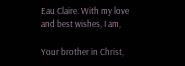Eau Claire. With my love and best wishes, I am,

Your brother in Christ,